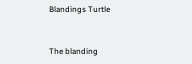Blandings Turtle


The blanding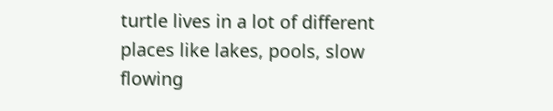turtle lives in a lot of different places like lakes, pools, slow flowing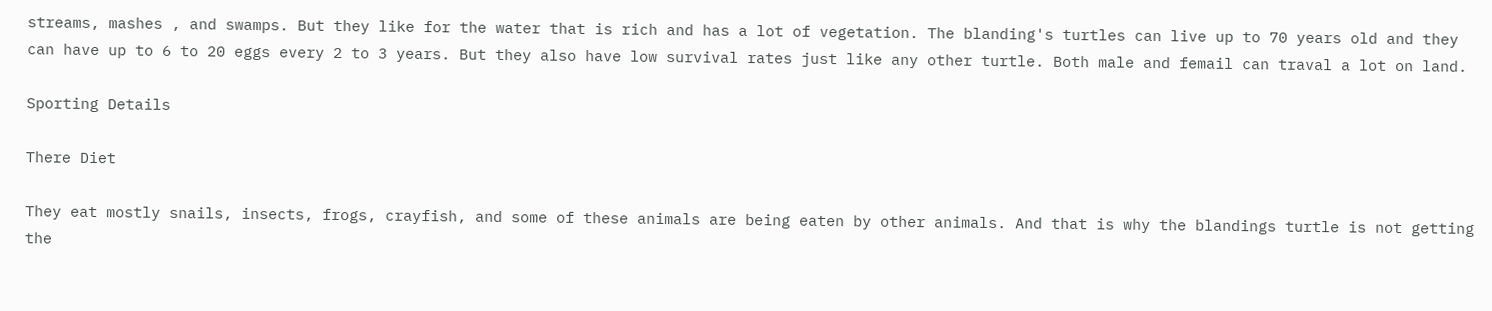streams, mashes , and swamps. But they like for the water that is rich and has a lot of vegetation. The blanding's turtles can live up to 70 years old and they can have up to 6 to 20 eggs every 2 to 3 years. But they also have low survival rates just like any other turtle. Both male and femail can traval a lot on land.

Sporting Details

There Diet

They eat mostly snails, insects, frogs, crayfish, and some of these animals are being eaten by other animals. And that is why the blandings turtle is not getting the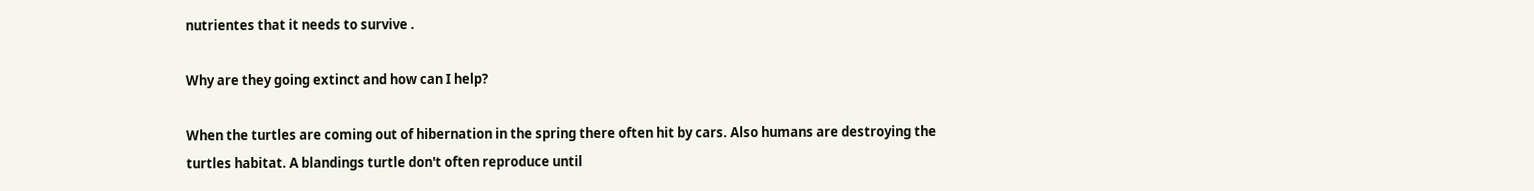nutrientes that it needs to survive .

Why are they going extinct and how can I help?

When the turtles are coming out of hibernation in the spring there often hit by cars. Also humans are destroying the turtles habitat. A blandings turtle don't often reproduce until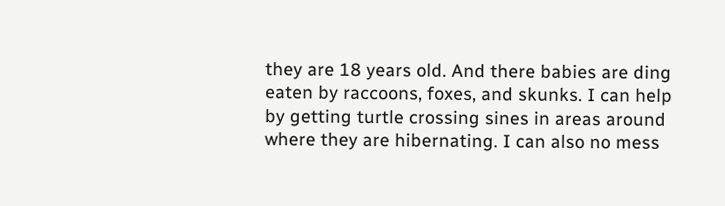they are 18 years old. And there babies are ding eaten by raccoons, foxes, and skunks. I can help by getting turtle crossing sines in areas around where they are hibernating. I can also no mess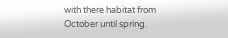with there habitat from October until spring.